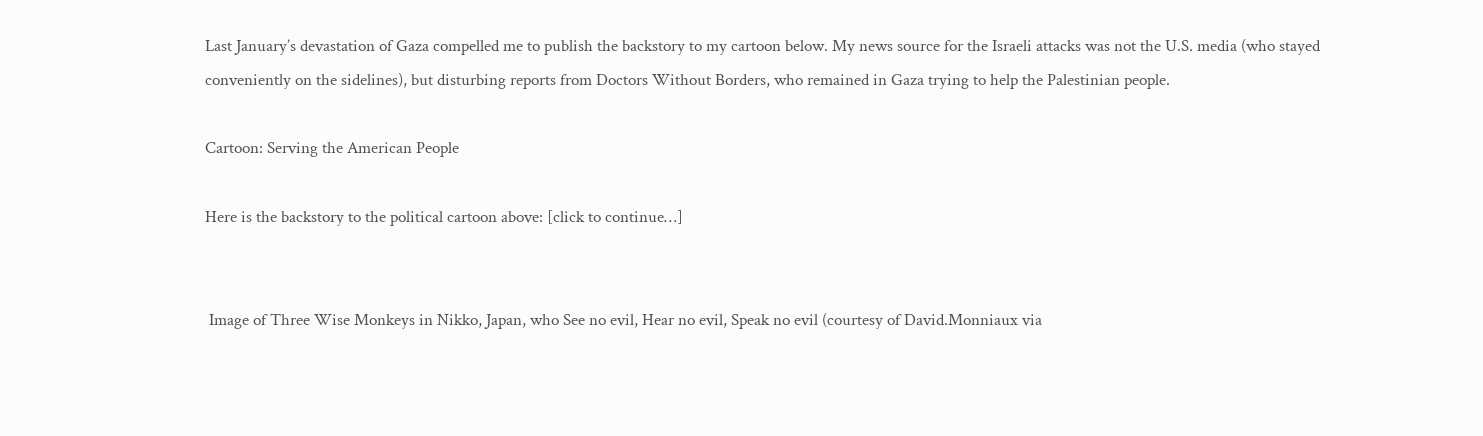Last January’s devastation of Gaza compelled me to publish the backstory to my cartoon below. My news source for the Israeli attacks was not the U.S. media (who stayed conveniently on the sidelines), but disturbing reports from Doctors Without Borders, who remained in Gaza trying to help the Palestinian people.

Cartoon: Serving the American People

Here is the backstory to the political cartoon above: [click to continue…]


 Image of Three Wise Monkeys in Nikko, Japan, who See no evil, Hear no evil, Speak no evil (courtesy of David.Monniaux via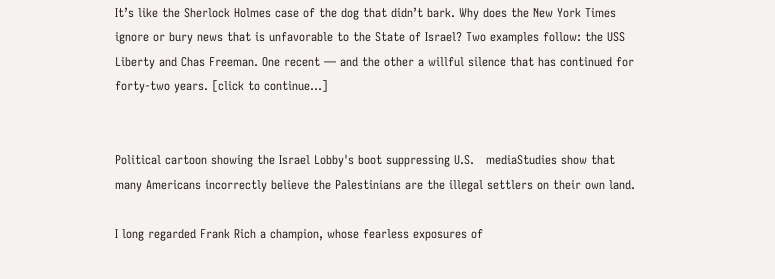It’s like the Sherlock Holmes case of the dog that didn’t bark. Why does the New York Times ignore or bury news that is unfavorable to the State of Israel? Two examples follow: the USS Liberty and Chas Freeman. One recent — and the other a willful silence that has continued for forty-two years. [click to continue…]


Political cartoon showing the Israel Lobby's boot suppressing U.S.   mediaStudies show that many Americans incorrectly believe the Palestinians are the illegal settlers on their own land.

I long regarded Frank Rich a champion, whose fearless exposures of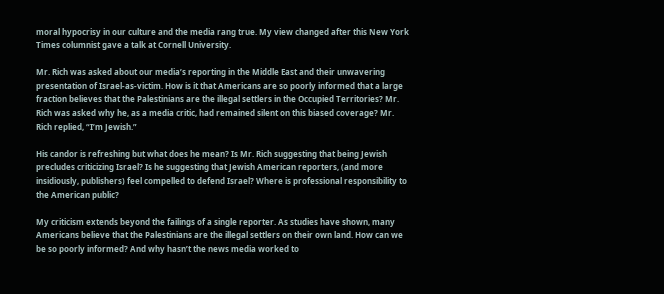moral hypocrisy in our culture and the media rang true. My view changed after this New York Times columnist gave a talk at Cornell University.

Mr. Rich was asked about our media’s reporting in the Middle East and their unwavering presentation of Israel-as-victim. How is it that Americans are so poorly informed that a large fraction believes that the Palestinians are the illegal settlers in the Occupied Territories? Mr. Rich was asked why he, as a media critic, had remained silent on this biased coverage? Mr. Rich replied, “I’m Jewish.”

His candor is refreshing but what does he mean? Is Mr. Rich suggesting that being Jewish precludes criticizing Israel? Is he suggesting that Jewish American reporters, (and more insidiously, publishers) feel compelled to defend Israel? Where is professional responsibility to the American public?

My criticism extends beyond the failings of a single reporter. As studies have shown, many Americans believe that the Palestinians are the illegal settlers on their own land. How can we be so poorly informed? And why hasn’t the news media worked to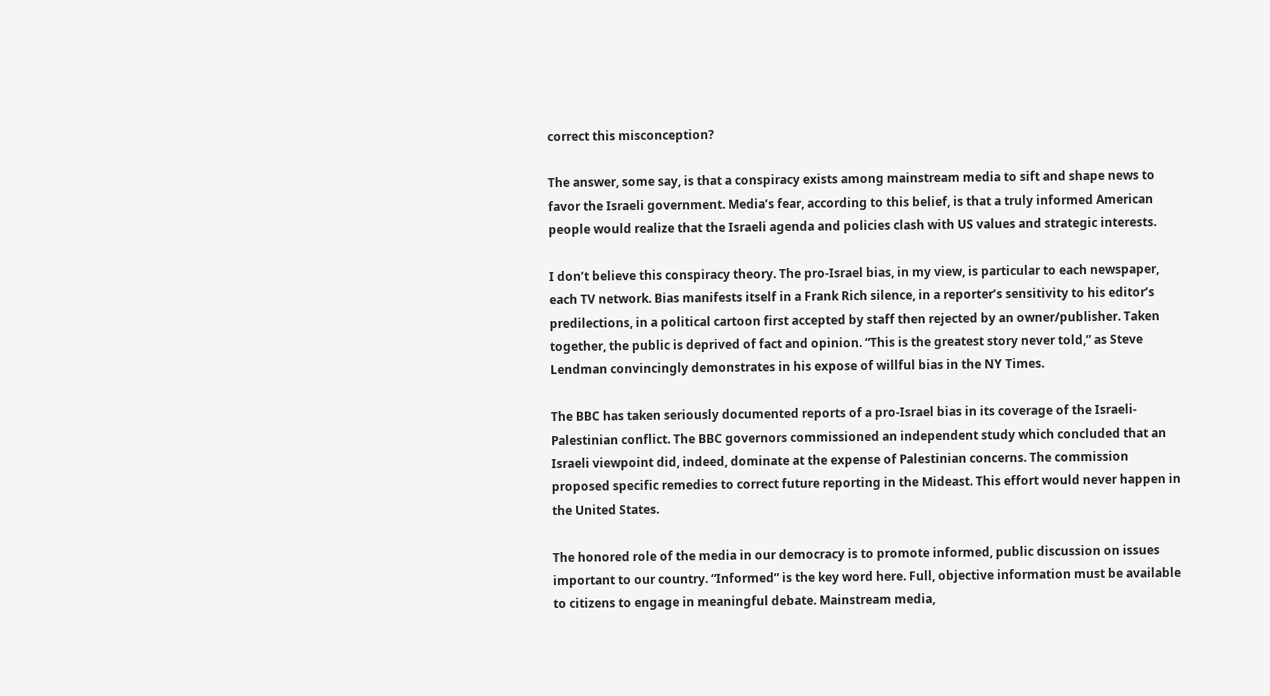correct this misconception?

The answer, some say, is that a conspiracy exists among mainstream media to sift and shape news to favor the Israeli government. Media’s fear, according to this belief, is that a truly informed American people would realize that the Israeli agenda and policies clash with US values and strategic interests.

I don’t believe this conspiracy theory. The pro-Israel bias, in my view, is particular to each newspaper, each TV network. Bias manifests itself in a Frank Rich silence, in a reporter’s sensitivity to his editor’s predilections, in a political cartoon first accepted by staff then rejected by an owner/publisher. Taken together, the public is deprived of fact and opinion. “This is the greatest story never told,” as Steve Lendman convincingly demonstrates in his expose of willful bias in the NY Times.

The BBC has taken seriously documented reports of a pro-Israel bias in its coverage of the Israeli-Palestinian conflict. The BBC governors commissioned an independent study which concluded that an Israeli viewpoint did, indeed, dominate at the expense of Palestinian concerns. The commission proposed specific remedies to correct future reporting in the Mideast. This effort would never happen in the United States.

The honored role of the media in our democracy is to promote informed, public discussion on issues important to our country. “Informed” is the key word here. Full, objective information must be available to citizens to engage in meaningful debate. Mainstream media,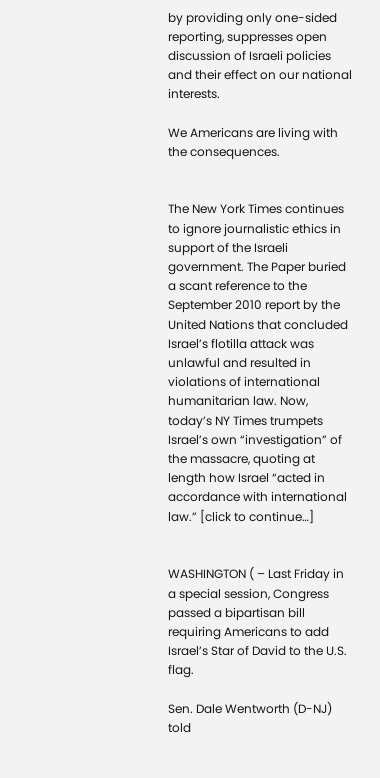by providing only one-sided reporting, suppresses open discussion of Israeli policies and their effect on our national interests.

We Americans are living with the consequences.


The New York Times continues to ignore journalistic ethics in support of the Israeli government. The Paper buried a scant reference to the September 2010 report by the United Nations that concluded Israel’s flotilla attack was unlawful and resulted in violations of international humanitarian law. Now, today’s NY Times trumpets Israel’s own “investigation” of the massacre, quoting at length how Israel “acted in accordance with international law.” [click to continue…]


WASHINGTON ( – Last Friday in a special session, Congress passed a bipartisan bill requiring Americans to add Israel’s Star of David to the U.S. flag.

Sen. Dale Wentworth (D-NJ) told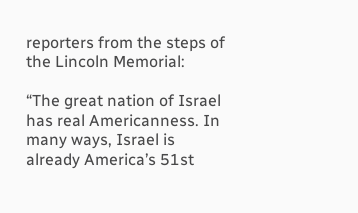reporters from the steps of the Lincoln Memorial:

“The great nation of Israel has real Americanness. In many ways, Israel is already America’s 51st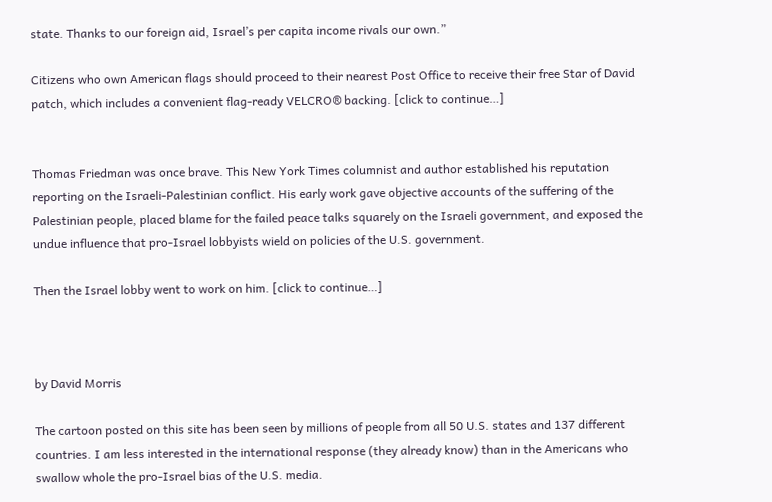state. Thanks to our foreign aid, Israel’s per capita income rivals our own.”

Citizens who own American flags should proceed to their nearest Post Office to receive their free Star of David patch, which includes a convenient flag-ready VELCRO® backing. [click to continue…]


Thomas Friedman was once brave. This New York Times columnist and author established his reputation reporting on the Israeli-Palestinian conflict. His early work gave objective accounts of the suffering of the Palestinian people, placed blame for the failed peace talks squarely on the Israeli government, and exposed the undue influence that pro-Israel lobbyists wield on policies of the U.S. government.

Then the Israel lobby went to work on him. [click to continue…]



by David Morris

The cartoon posted on this site has been seen by millions of people from all 50 U.S. states and 137 different countries. I am less interested in the international response (they already know) than in the Americans who swallow whole the pro-Israel bias of the U.S. media.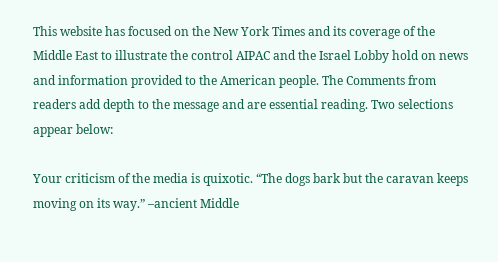This website has focused on the New York Times and its coverage of the Middle East to illustrate the control AIPAC and the Israel Lobby hold on news and information provided to the American people. The Comments from readers add depth to the message and are essential reading. Two selections appear below:

Your criticism of the media is quixotic. “The dogs bark but the caravan keeps moving on its way.” –ancient Middle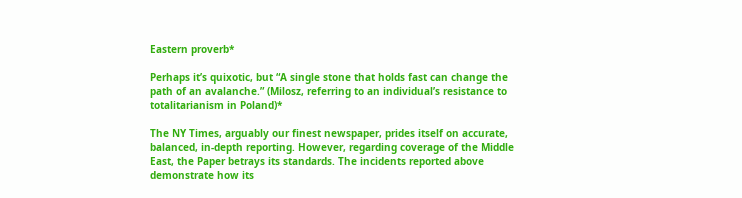Eastern proverb*

Perhaps it’s quixotic, but “A single stone that holds fast can change the path of an avalanche.” (Milosz, referring to an individual’s resistance to totalitarianism in Poland)*

The NY Times, arguably our finest newspaper, prides itself on accurate, balanced, in-depth reporting. However, regarding coverage of the Middle East, the Paper betrays its standards. The incidents reported above demonstrate how its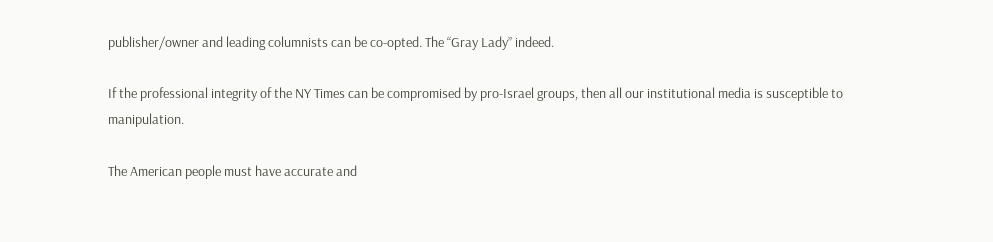publisher/owner and leading columnists can be co-opted. The “Gray Lady” indeed.

If the professional integrity of the NY Times can be compromised by pro-Israel groups, then all our institutional media is susceptible to manipulation.

The American people must have accurate and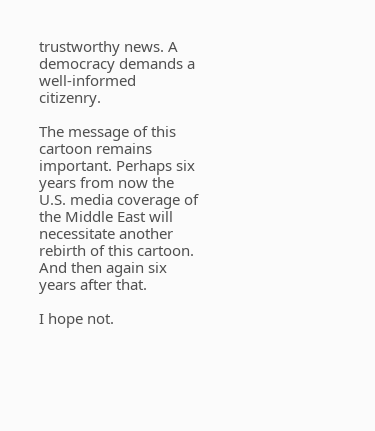trustworthy news. A democracy demands a well-informed citizenry.

The message of this cartoon remains important. Perhaps six years from now the U.S. media coverage of the Middle East will necessitate another rebirth of this cartoon. And then again six years after that.

I hope not.